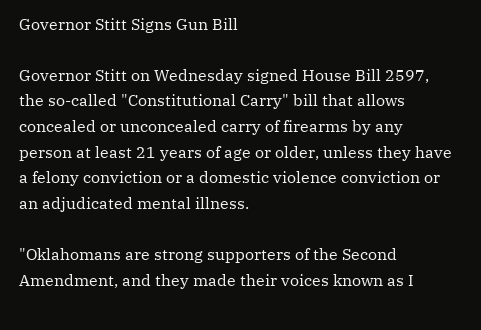Governor Stitt Signs Gun Bill

Governor Stitt on Wednesday signed House Bill 2597, the so-called "Constitutional Carry" bill that allows concealed or unconcealed carry of firearms by any person at least 21 years of age or older, unless they have a felony conviction or a domestic violence conviction or an adjudicated mental illness.

"Oklahomans are strong supporters of the Second Amendment, and they made their voices known as I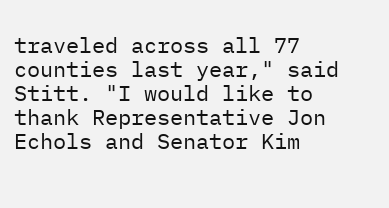traveled across all 77 counties last year," said Stitt. "I would like to thank Representative Jon Echols and Senator Kim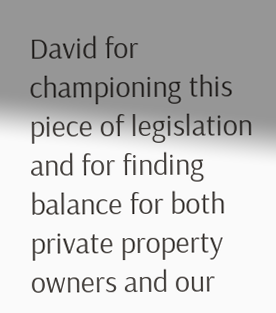David for championing this piece of legislation and for finding balance for both private property owners and our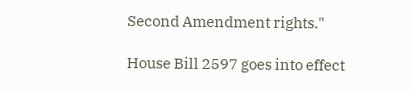Second Amendment rights."

House Bill 2597 goes into effect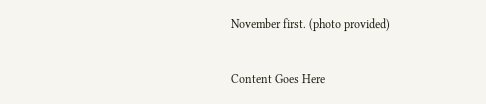November first. (photo provided)


Content Goes Here